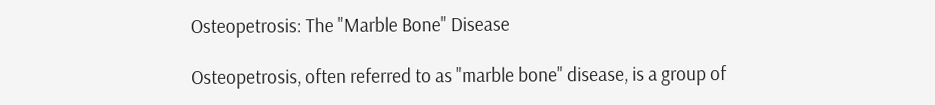Osteopetrosis: The "Marble Bone" Disease

Osteopetrosis, often referred to as "marble bone" disease, is a group of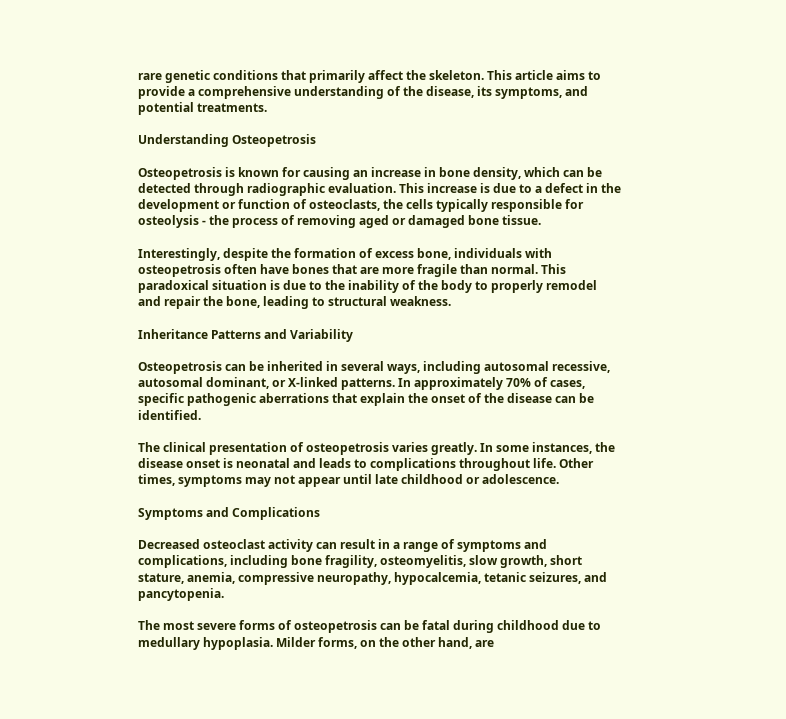rare genetic conditions that primarily affect the skeleton. This article aims to provide a comprehensive understanding of the disease, its symptoms, and potential treatments.

Understanding Osteopetrosis

Osteopetrosis is known for causing an increase in bone density, which can be detected through radiographic evaluation. This increase is due to a defect in the development or function of osteoclasts, the cells typically responsible for osteolysis - the process of removing aged or damaged bone tissue.

Interestingly, despite the formation of excess bone, individuals with osteopetrosis often have bones that are more fragile than normal. This paradoxical situation is due to the inability of the body to properly remodel and repair the bone, leading to structural weakness.

Inheritance Patterns and Variability

Osteopetrosis can be inherited in several ways, including autosomal recessive, autosomal dominant, or X-linked patterns. In approximately 70% of cases, specific pathogenic aberrations that explain the onset of the disease can be identified.

The clinical presentation of osteopetrosis varies greatly. In some instances, the disease onset is neonatal and leads to complications throughout life. Other times, symptoms may not appear until late childhood or adolescence.

Symptoms and Complications

Decreased osteoclast activity can result in a range of symptoms and complications, including bone fragility, osteomyelitis, slow growth, short stature, anemia, compressive neuropathy, hypocalcemia, tetanic seizures, and pancytopenia.

The most severe forms of osteopetrosis can be fatal during childhood due to medullary hypoplasia. Milder forms, on the other hand, are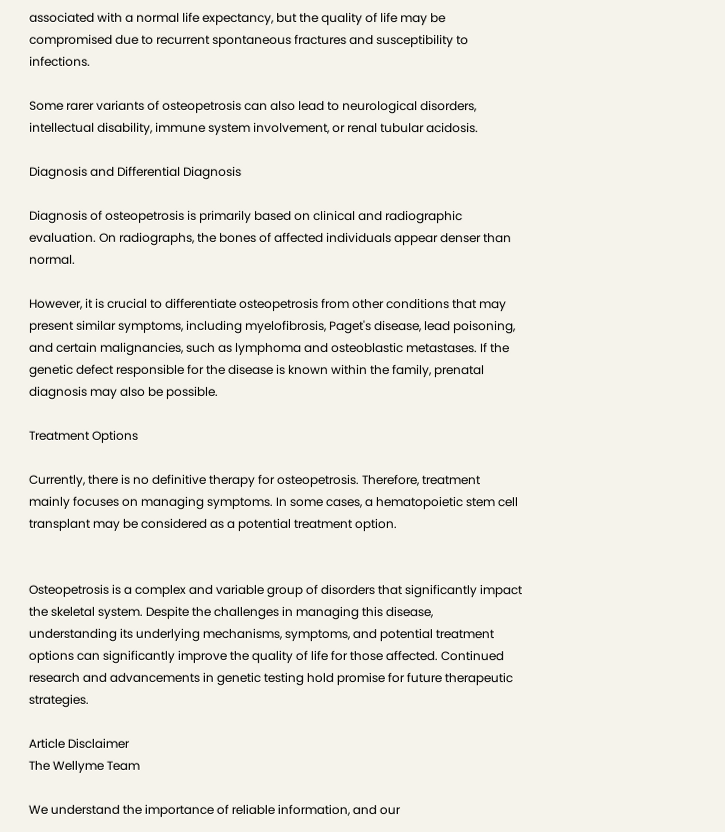associated with a normal life expectancy, but the quality of life may be compromised due to recurrent spontaneous fractures and susceptibility to infections.

Some rarer variants of osteopetrosis can also lead to neurological disorders, intellectual disability, immune system involvement, or renal tubular acidosis.

Diagnosis and Differential Diagnosis

Diagnosis of osteopetrosis is primarily based on clinical and radiographic evaluation. On radiographs, the bones of affected individuals appear denser than normal.

However, it is crucial to differentiate osteopetrosis from other conditions that may present similar symptoms, including myelofibrosis, Paget's disease, lead poisoning, and certain malignancies, such as lymphoma and osteoblastic metastases. If the genetic defect responsible for the disease is known within the family, prenatal diagnosis may also be possible.

Treatment Options

Currently, there is no definitive therapy for osteopetrosis. Therefore, treatment mainly focuses on managing symptoms. In some cases, a hematopoietic stem cell transplant may be considered as a potential treatment option.


Osteopetrosis is a complex and variable group of disorders that significantly impact the skeletal system. Despite the challenges in managing this disease, understanding its underlying mechanisms, symptoms, and potential treatment options can significantly improve the quality of life for those affected. Continued research and advancements in genetic testing hold promise for future therapeutic strategies.

Article Disclaimer
The Wellyme Team

We understand the importance of reliable information, and our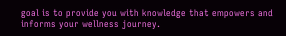goal is to provide you with knowledge that empowers and informs your wellness journey.